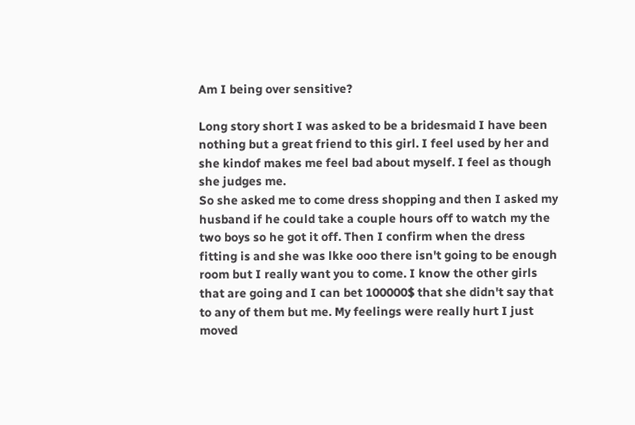Am I being over sensitive?

Long story short I was asked to be a bridesmaid I have been nothing but a great friend to this girl. I feel used by her and she kindof makes me feel bad about myself. I feel as though she judges me.
So she asked me to come dress shopping and then I asked my husband if he could take a couple hours off to watch my the two boys so he got it off. Then I confirm when the dress fitting is and she was lkke ooo there isn't going to be enough room but I really want you to come. I know the other girls that are going and I can bet 100000$ that she didn't say that to any of them but me. My feelings were really hurt I just moved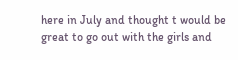here in July and thought t would be great to go out with the girls and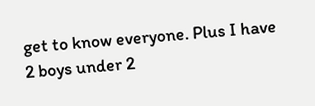get to know everyone. Plus I have 2 boys under 2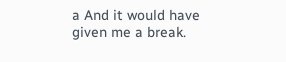a And it would have given me a break.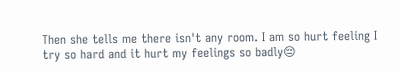Then she tells me there isn't any room. I am so hurt feeling I try so hard and it hurt my feelings so badly😔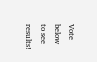Vote below to see results!